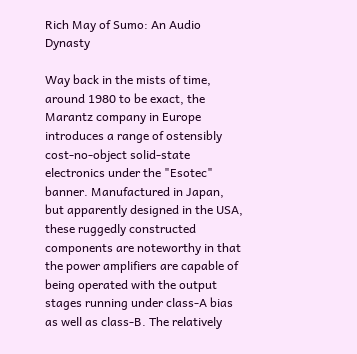Rich May of Sumo: An Audio Dynasty

Way back in the mists of time, around 1980 to be exact, the Marantz company in Europe introduces a range of ostensibly cost-no-object solid-state electronics under the "Esotec" banner. Manufactured in Japan, but apparently designed in the USA, these ruggedly constructed components are noteworthy in that the power amplifiers are capable of being operated with the output stages running under class-A bias as well as class-B. The relatively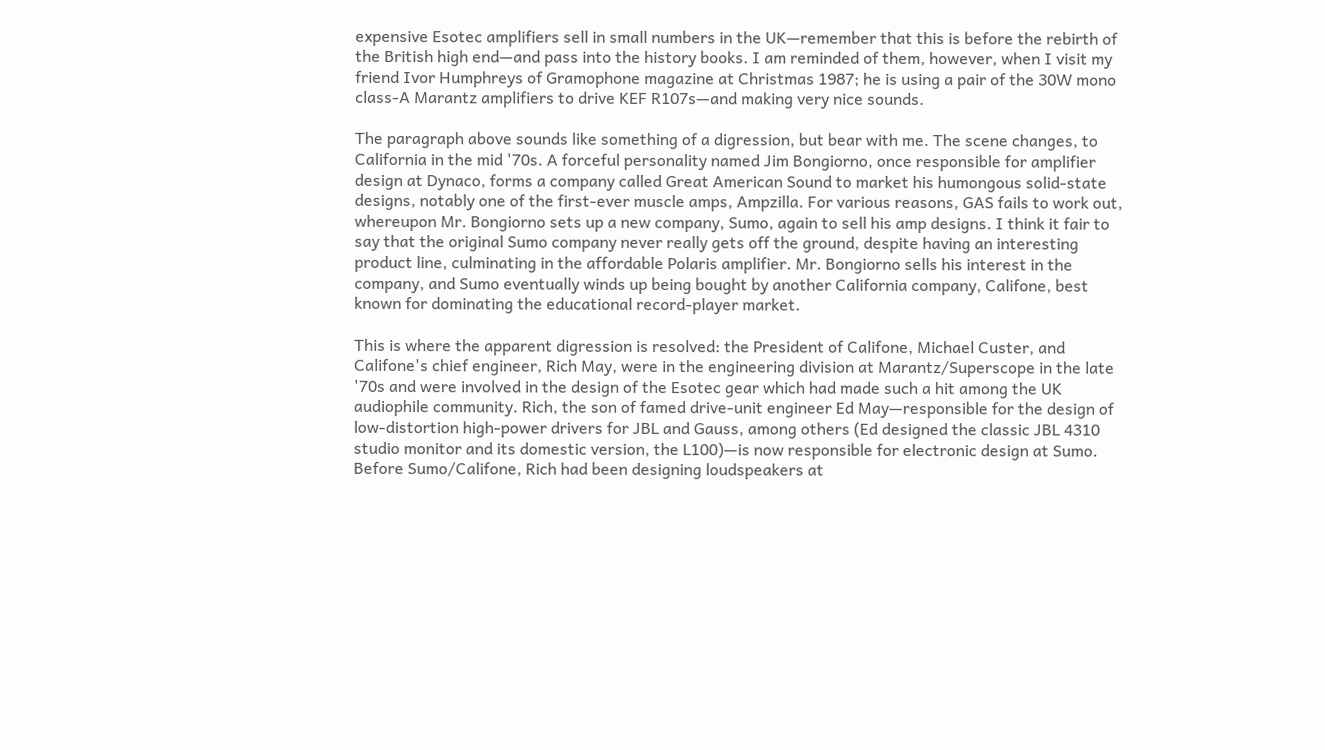expensive Esotec amplifiers sell in small numbers in the UK—remember that this is before the rebirth of the British high end—and pass into the history books. I am reminded of them, however, when I visit my friend Ivor Humphreys of Gramophone magazine at Christmas 1987; he is using a pair of the 30W mono class-A Marantz amplifiers to drive KEF R107s—and making very nice sounds.

The paragraph above sounds like something of a digression, but bear with me. The scene changes, to California in the mid '70s. A forceful personality named Jim Bongiorno, once responsible for amplifier design at Dynaco, forms a company called Great American Sound to market his humongous solid-state designs, notably one of the first-ever muscle amps, Ampzilla. For various reasons, GAS fails to work out, whereupon Mr. Bongiorno sets up a new company, Sumo, again to sell his amp designs. I think it fair to say that the original Sumo company never really gets off the ground, despite having an interesting product line, culminating in the affordable Polaris amplifier. Mr. Bongiorno sells his interest in the company, and Sumo eventually winds up being bought by another California company, Califone, best known for dominating the educational record-player market.

This is where the apparent digression is resolved: the President of Califone, Michael Custer, and Califone's chief engineer, Rich May, were in the engineering division at Marantz/Superscope in the late '70s and were involved in the design of the Esotec gear which had made such a hit among the UK audiophile community. Rich, the son of famed drive-unit engineer Ed May—responsible for the design of low-distortion high-power drivers for JBL and Gauss, among others (Ed designed the classic JBL 4310 studio monitor and its domestic version, the L100)—is now responsible for electronic design at Sumo. Before Sumo/Califone, Rich had been designing loudspeakers at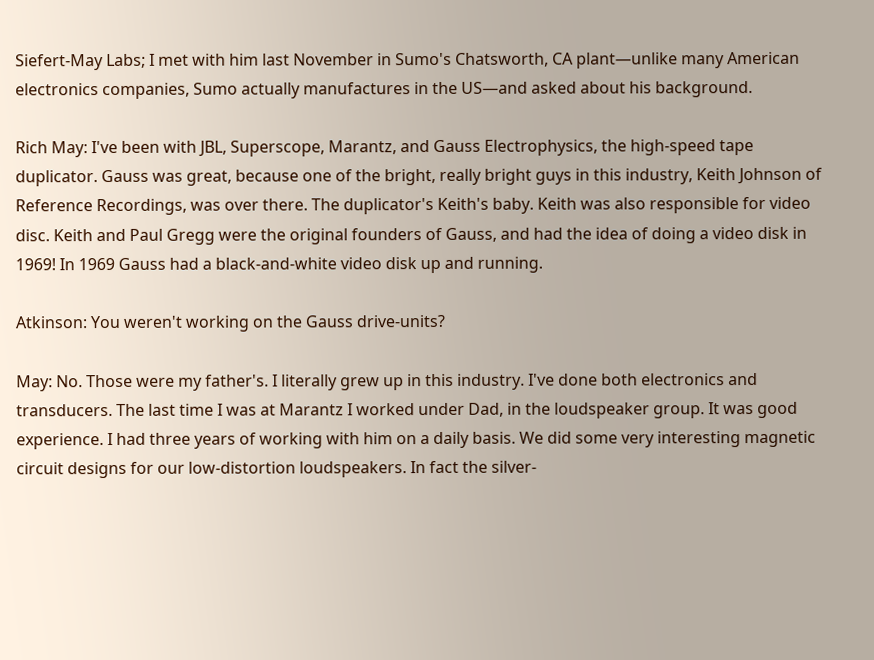Siefert-May Labs; I met with him last November in Sumo's Chatsworth, CA plant—unlike many American electronics companies, Sumo actually manufactures in the US—and asked about his background.

Rich May: I've been with JBL, Superscope, Marantz, and Gauss Electrophysics, the high-speed tape duplicator. Gauss was great, because one of the bright, really bright guys in this industry, Keith Johnson of Reference Recordings, was over there. The duplicator's Keith's baby. Keith was also responsible for video disc. Keith and Paul Gregg were the original founders of Gauss, and had the idea of doing a video disk in 1969! In 1969 Gauss had a black-and-white video disk up and running.

Atkinson: You weren't working on the Gauss drive-units?

May: No. Those were my father's. I literally grew up in this industry. I've done both electronics and transducers. The last time I was at Marantz I worked under Dad, in the loudspeaker group. It was good experience. I had three years of working with him on a daily basis. We did some very interesting magnetic circuit designs for our low-distortion loudspeakers. In fact the silver-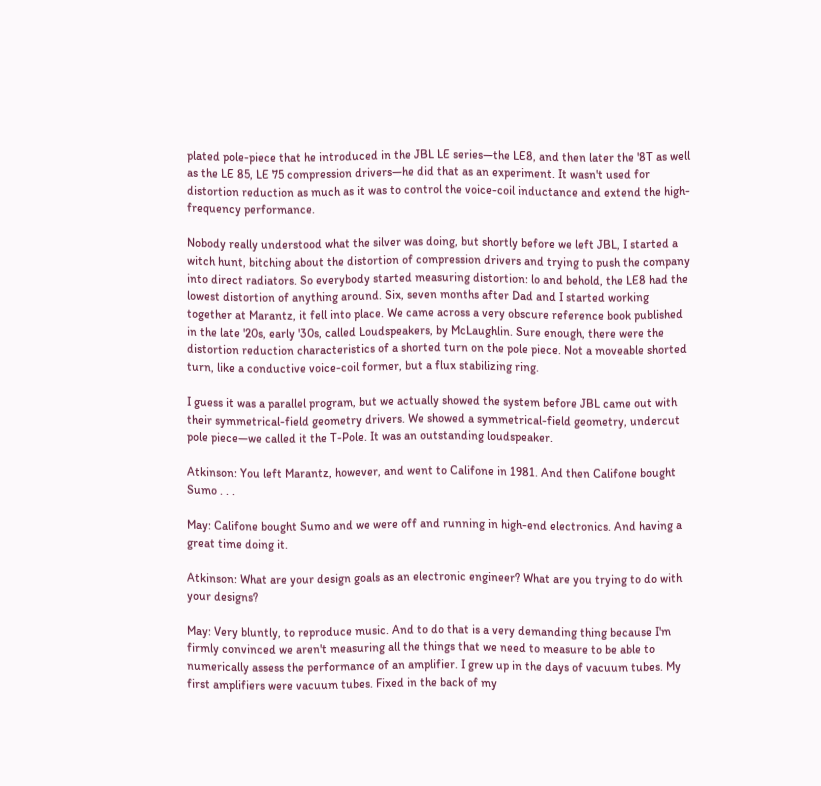plated pole-piece that he introduced in the JBL LE series—the LE8, and then later the '8T as well as the LE 85, LE 75 compression drivers—he did that as an experiment. It wasn't used for distortion reduction as much as it was to control the voice-coil inductance and extend the high-frequency performance.

Nobody really understood what the silver was doing, but shortly before we left JBL, I started a witch hunt, bitching about the distortion of compression drivers and trying to push the company into direct radiators. So everybody started measuring distortion: lo and behold, the LE8 had the lowest distortion of anything around. Six, seven months after Dad and I started working together at Marantz, it fell into place. We came across a very obscure reference book published in the late '20s, early '30s, called Loudspeakers, by McLaughlin. Sure enough, there were the distortion reduction characteristics of a shorted turn on the pole piece. Not a moveable shorted turn, like a conductive voice-coil former, but a flux stabilizing ring.

I guess it was a parallel program, but we actually showed the system before JBL came out with their symmetrical-field geometry drivers. We showed a symmetrical-field geometry, undercut pole piece—we called it the T-Pole. It was an outstanding loudspeaker.

Atkinson: You left Marantz, however, and went to Califone in 1981. And then Califone bought Sumo . . .

May: Califone bought Sumo and we were off and running in high-end electronics. And having a great time doing it.

Atkinson: What are your design goals as an electronic engineer? What are you trying to do with your designs?

May: Very bluntly, to reproduce music. And to do that is a very demanding thing because I'm firmly convinced we aren't measuring all the things that we need to measure to be able to numerically assess the performance of an amplifier. I grew up in the days of vacuum tubes. My first amplifiers were vacuum tubes. Fixed in the back of my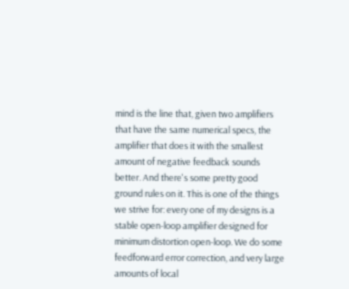mind is the line that, given two amplifiers that have the same numerical specs, the amplifier that does it with the smallest amount of negative feedback sounds better. And there's some pretty good ground rules on it. This is one of the things we strive for: every one of my designs is a stable open-loop amplifier designed for minimum distortion open-loop. We do some feedforward error correction, and very large amounts of local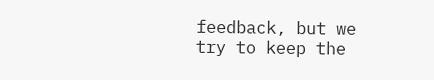feedback, but we try to keep the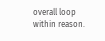overall loop within reason.